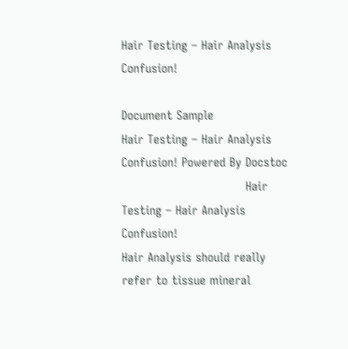Hair Testing – Hair Analysis Confusion!

Document Sample
Hair Testing – Hair Analysis Confusion! Powered By Docstoc
                               Hair Testing – Hair Analysis Confusion!
Hair Analysis should really refer to tissue mineral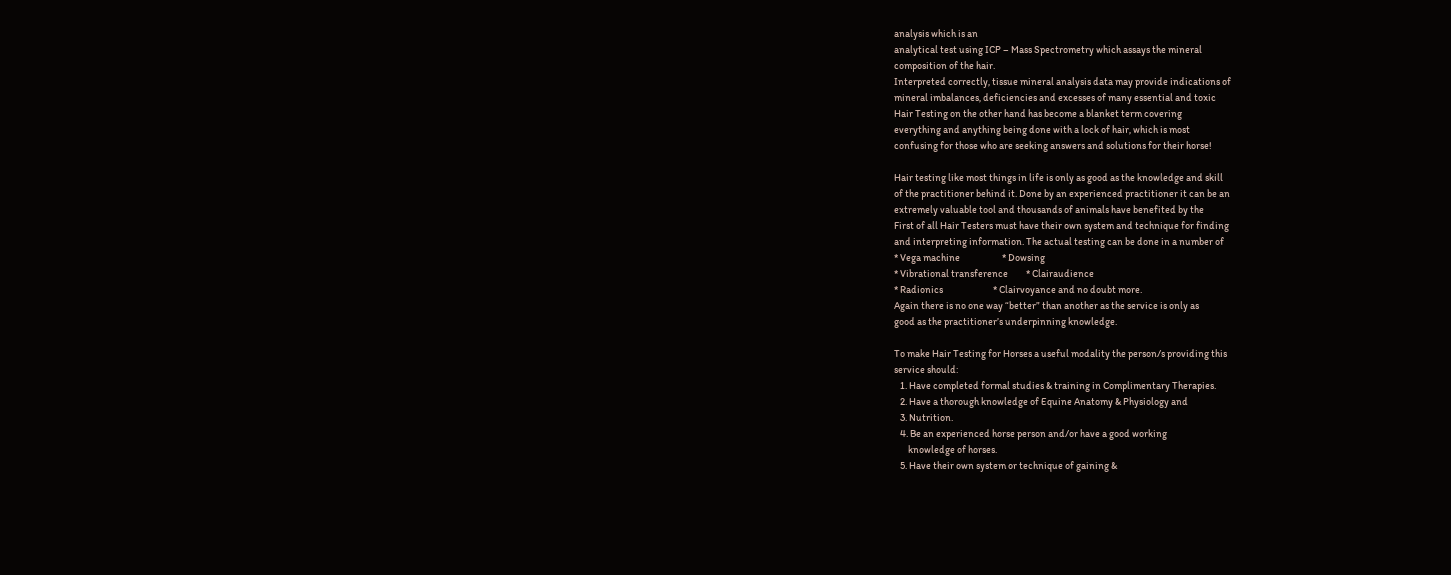analysis which is an
analytical test using ICP – Mass Spectrometry which assays the mineral
composition of the hair.
Interpreted correctly, tissue mineral analysis data may provide indications of
mineral imbalances, deficiencies and excesses of many essential and toxic
Hair Testing on the other hand has become a blanket term covering
everything and anything being done with a lock of hair, which is most
confusing for those who are seeking answers and solutions for their horse!

Hair testing like most things in life is only as good as the knowledge and skill
of the practitioner behind it. Done by an experienced practitioner it can be an
extremely valuable tool and thousands of animals have benefited by the
First of all Hair Testers must have their own system and technique for finding
and interpreting information. The actual testing can be done in a number of
* Vega machine                     * Dowsing
* Vibrational transference         * Clairaudience
* Radionics                         * Clairvoyance and no doubt more.
Again there is no one way “better” than another as the service is only as
good as the practitioner’s underpinning knowledge.

To make Hair Testing for Horses a useful modality the person/s providing this
service should:
   1. Have completed formal studies & training in Complimentary Therapies.
   2. Have a thorough knowledge of Equine Anatomy & Physiology and
   3. Nutrition.
   4. Be an experienced horse person and/or have a good working
       knowledge of horses.
   5. Have their own system or technique of gaining &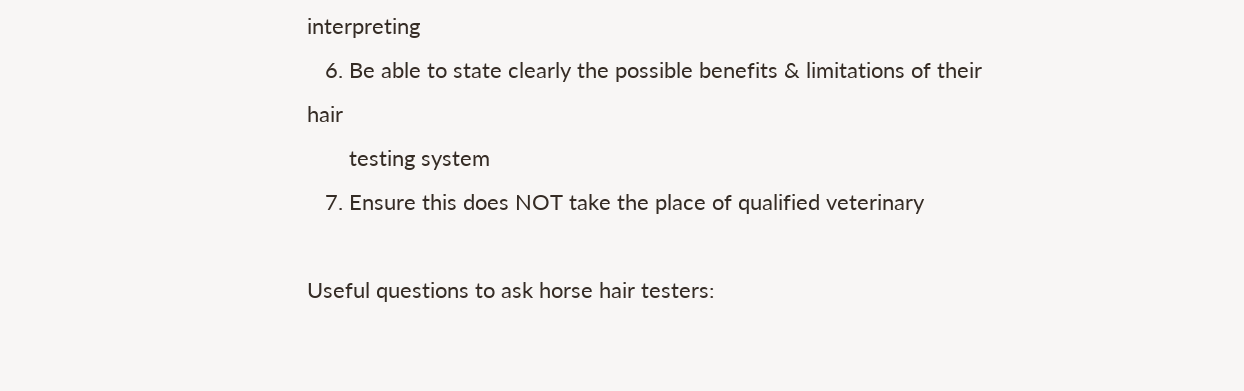interpreting
   6. Be able to state clearly the possible benefits & limitations of their hair
       testing system
   7. Ensure this does NOT take the place of qualified veterinary

Useful questions to ask horse hair testers: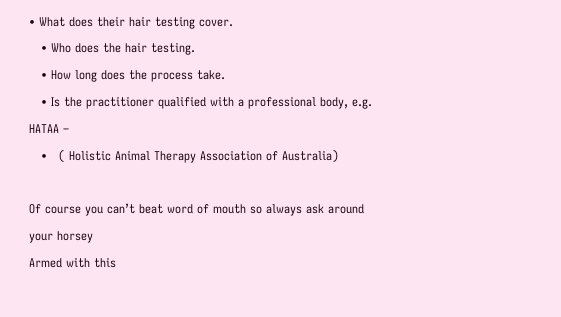• What does their hair testing cover.
   • Who does the hair testing.
   • How long does the process take.
   • Is the practitioner qualified with a professional body, e.g. HATAA –
   •   ( Holistic Animal Therapy Association of Australia)

Of course you can’t beat word of mouth so always ask around your horsey
Armed with this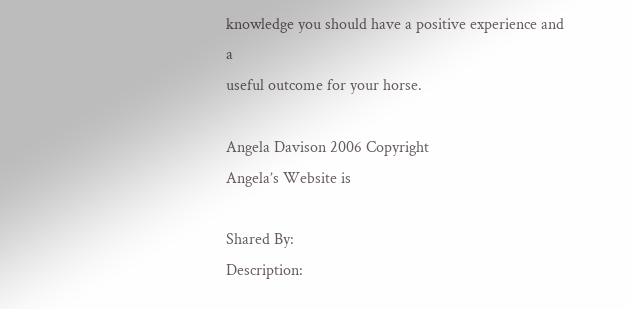knowledge you should have a positive experience and a
useful outcome for your horse.

Angela Davison 2006 Copyright
Angela’s Website is

Shared By:
Description: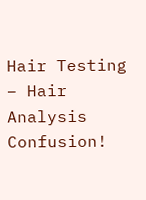Hair Testing – Hair Analysis Confusion!